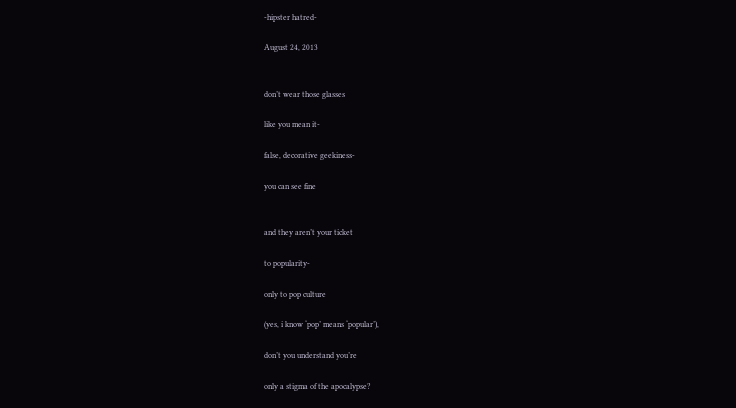-hipster hatred-

August 24, 2013


don’t wear those glasses

like you mean it-

false, decorative geekiness-

you can see fine


and they aren’t your ticket

to popularity-

only to pop culture

(yes, i know ‘pop’ means ‘popular’),

don’t you understand you’re

only a stigma of the apocalypse?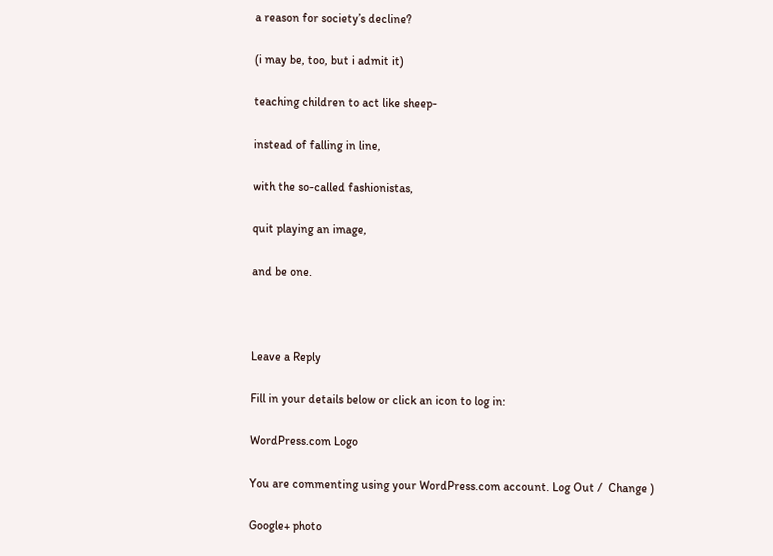a reason for society’s decline?

(i may be, too, but i admit it)

teaching children to act like sheep-

instead of falling in line,

with the so-called fashionistas,

quit playing an image,

and be one.



Leave a Reply

Fill in your details below or click an icon to log in:

WordPress.com Logo

You are commenting using your WordPress.com account. Log Out /  Change )

Google+ photo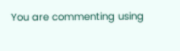You are commenting using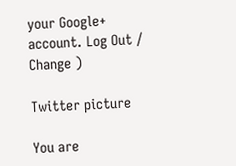your Google+ account. Log Out /  Change )

Twitter picture

You are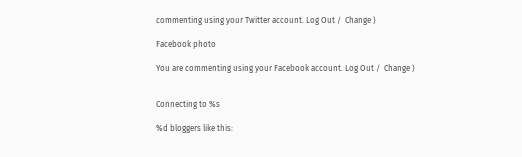commenting using your Twitter account. Log Out /  Change )

Facebook photo

You are commenting using your Facebook account. Log Out /  Change )


Connecting to %s

%d bloggers like this: